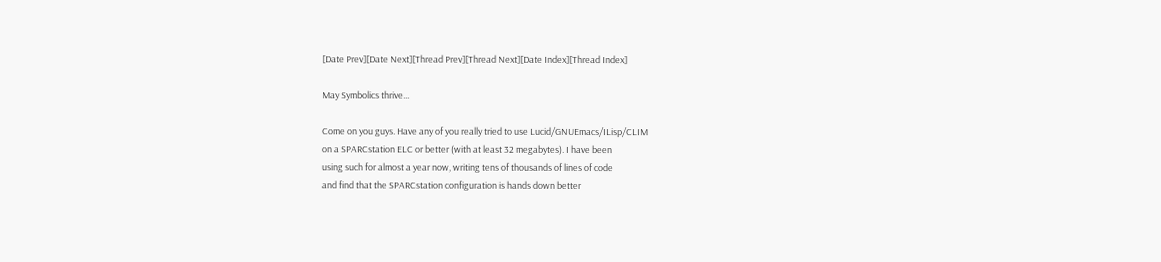[Date Prev][Date Next][Thread Prev][Thread Next][Date Index][Thread Index]

May Symbolics thrive...

Come on you guys. Have any of you really tried to use Lucid/GNUEmacs/ILisp/CLIM
on a SPARCstation ELC or better (with at least 32 megabytes). I have been
using such for almost a year now, writing tens of thousands of lines of code
and find that the SPARCstation configuration is hands down better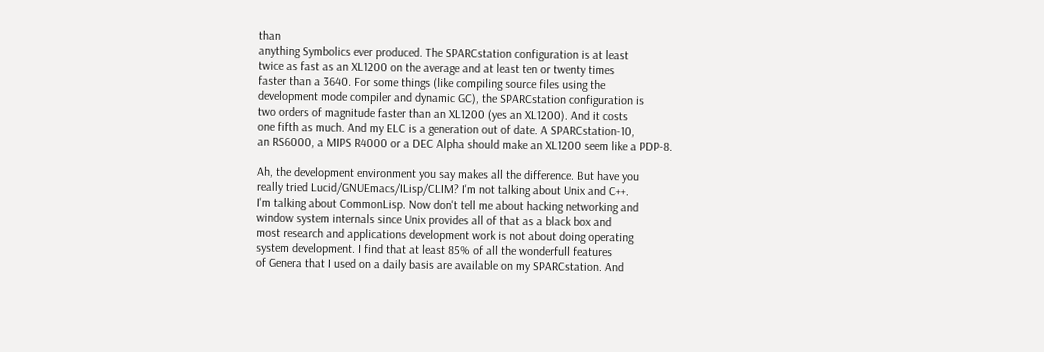than
anything Symbolics ever produced. The SPARCstation configuration is at least
twice as fast as an XL1200 on the average and at least ten or twenty times
faster than a 3640. For some things (like compiling source files using the
development mode compiler and dynamic GC), the SPARCstation configuration is
two orders of magnitude faster than an XL1200 (yes an XL1200). And it costs
one fifth as much. And my ELC is a generation out of date. A SPARCstation-10,
an RS6000, a MIPS R4000 or a DEC Alpha should make an XL1200 seem like a PDP-8.

Ah, the development environment you say makes all the difference. But have you
really tried Lucid/GNUEmacs/ILisp/CLIM? I'm not talking about Unix and C++.
I'm talking about CommonLisp. Now don't tell me about hacking networking and
window system internals since Unix provides all of that as a black box and
most research and applications development work is not about doing operating
system development. I find that at least 85% of all the wonderfull features
of Genera that I used on a daily basis are available on my SPARCstation. And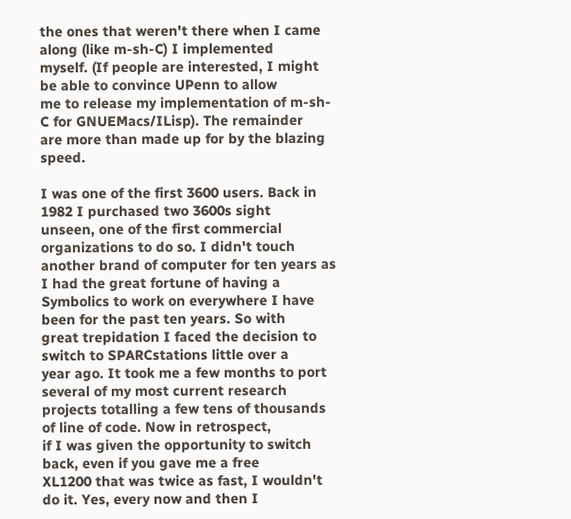the ones that weren't there when I came along (like m-sh-C) I implemented
myself. (If people are interested, I might be able to convince UPenn to allow
me to release my implementation of m-sh-C for GNUEMacs/ILisp). The remainder
are more than made up for by the blazing speed.

I was one of the first 3600 users. Back in 1982 I purchased two 3600s sight
unseen, one of the first commercial organizations to do so. I didn't touch
another brand of computer for ten years as I had the great fortune of having a
Symbolics to work on everywhere I have been for the past ten years. So with
great trepidation I faced the decision to switch to SPARCstations little over a
year ago. It took me a few months to port several of my most current research
projects totalling a few tens of thousands of line of code. Now in retrospect,
if I was given the opportunity to switch back, even if you gave me a free
XL1200 that was twice as fast, I wouldn't do it. Yes, every now and then I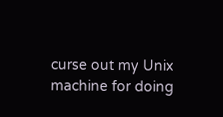curse out my Unix machine for doing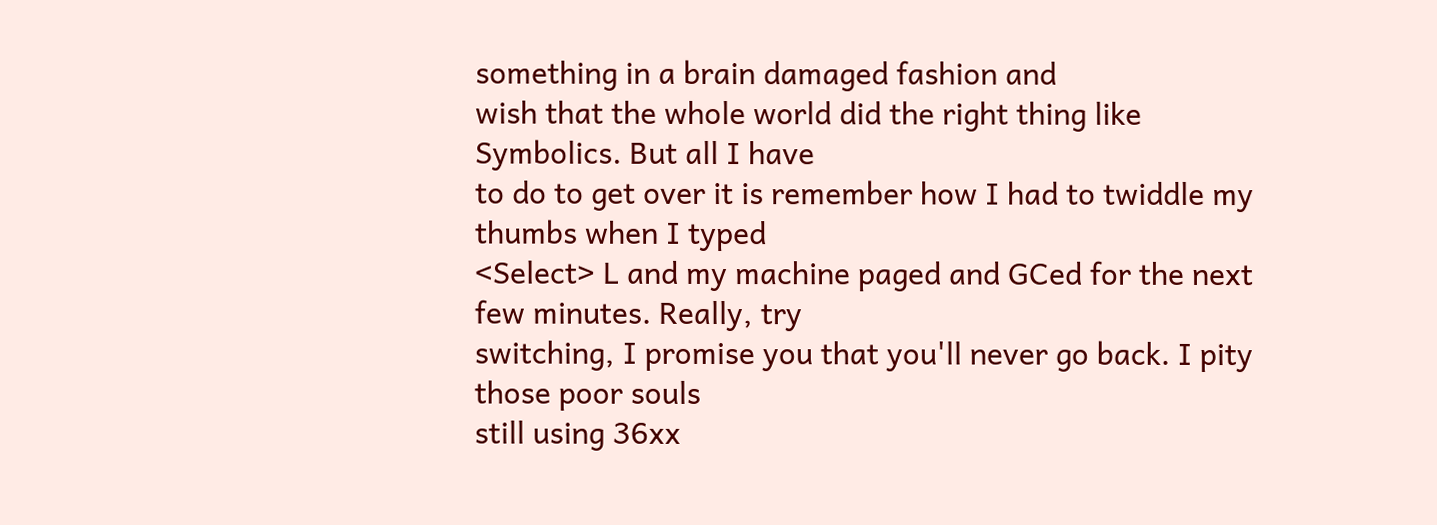something in a brain damaged fashion and
wish that the whole world did the right thing like Symbolics. But all I have
to do to get over it is remember how I had to twiddle my thumbs when I typed
<Select> L and my machine paged and GCed for the next few minutes. Really, try
switching, I promise you that you'll never go back. I pity those poor souls
still using 36xx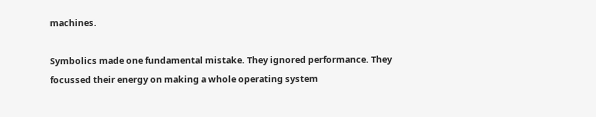machines.

Symbolics made one fundamental mistake. They ignored performance. They
focussed their energy on making a whole operating system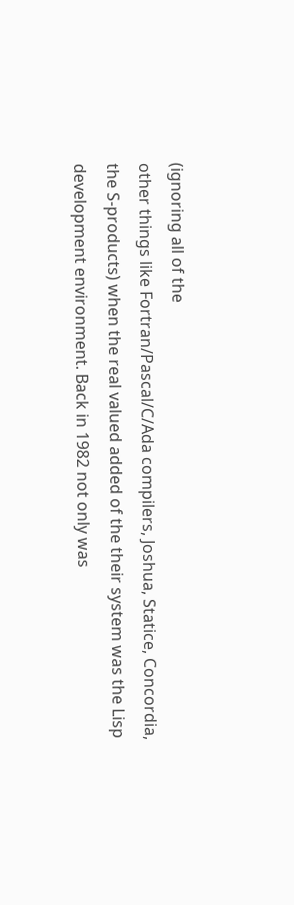(ignoring all of the
other things like Fortran/Pascal/C/Ada compilers, Joshua, Statice, Concordia,
the S-products) when the real valued added of the their system was the Lisp
development environment. Back in 1982 not only was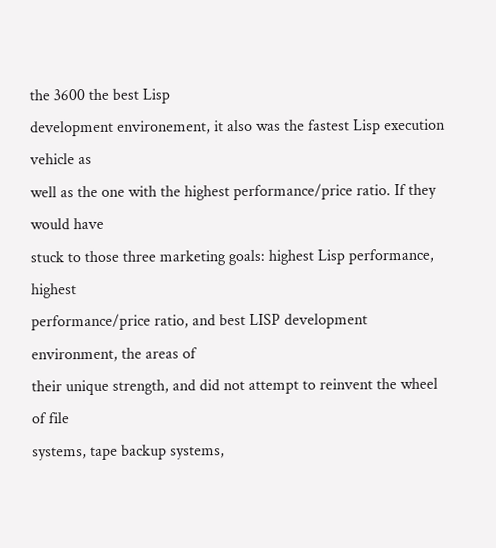the 3600 the best Lisp
development environement, it also was the fastest Lisp execution vehicle as
well as the one with the highest performance/price ratio. If they would have
stuck to those three marketing goals: highest Lisp performance, highest
performance/price ratio, and best LISP development environment, the areas of
their unique strength, and did not attempt to reinvent the wheel of file
systems, tape backup systems,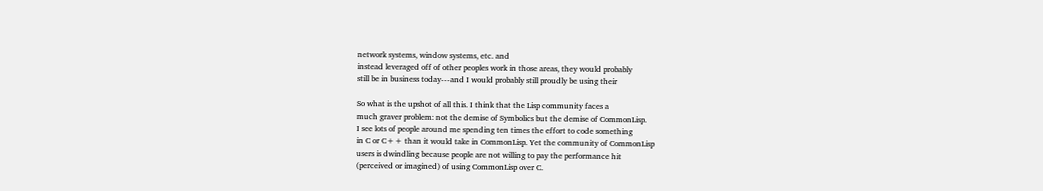network systems, window systems, etc. and
instead leveraged off of other peoples work in those areas, they would probably
still be in business today---and I would probably still proudly be using their

So what is the upshot of all this. I think that the Lisp community faces a
much graver problem: not the demise of Symbolics but the demise of CommonLisp.
I see lots of people around me spending ten times the effort to code something
in C or C++ than it would take in CommonLisp. Yet the community of CommonLisp
users is dwindling because people are not willing to pay the performance hit
(perceived or imagined) of using CommonLisp over C.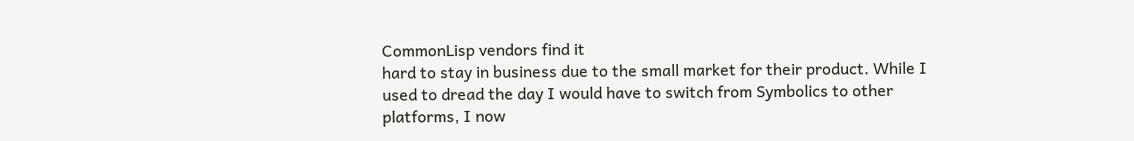CommonLisp vendors find it
hard to stay in business due to the small market for their product. While I
used to dread the day I would have to switch from Symbolics to other
platforms, I now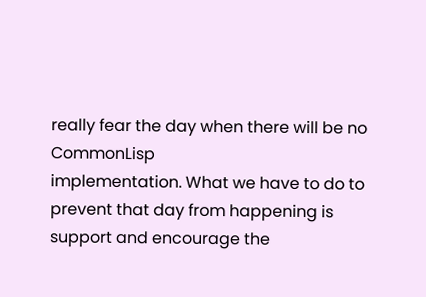really fear the day when there will be no CommonLisp
implementation. What we have to do to prevent that day from happening is
support and encourage the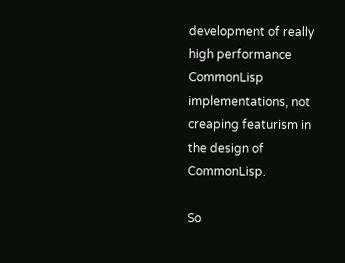development of really high performance CommonLisp
implementations, not creaping featurism in the design of CommonLisp.

So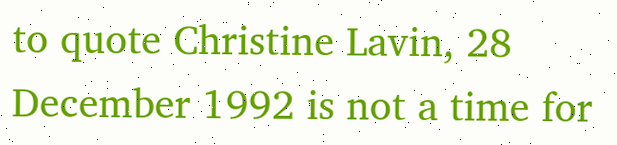to quote Christine Lavin, 28 December 1992 is not a time for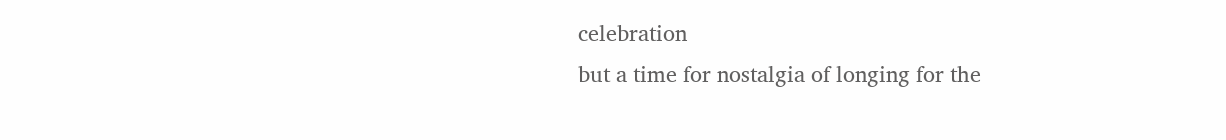celebration
but a time for nostalgia of longing for the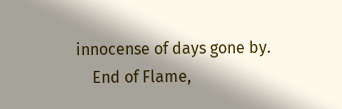innocense of days gone by.
    End of Flame,